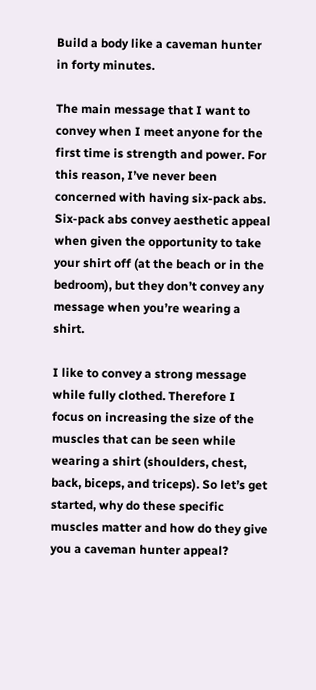Build a body like a caveman hunter in forty minutes.

The main message that I want to convey when I meet anyone for the first time is strength and power. For this reason, I’ve never been concerned with having six-pack abs. Six-pack abs convey aesthetic appeal when given the opportunity to take your shirt off (at the beach or in the bedroom), but they don’t convey any message when you’re wearing a shirt.

I like to convey a strong message while fully clothed. Therefore I focus on increasing the size of the muscles that can be seen while wearing a shirt (shoulders, chest, back, biceps, and triceps). So let’s get started, why do these specific muscles matter and how do they give you a caveman hunter appeal?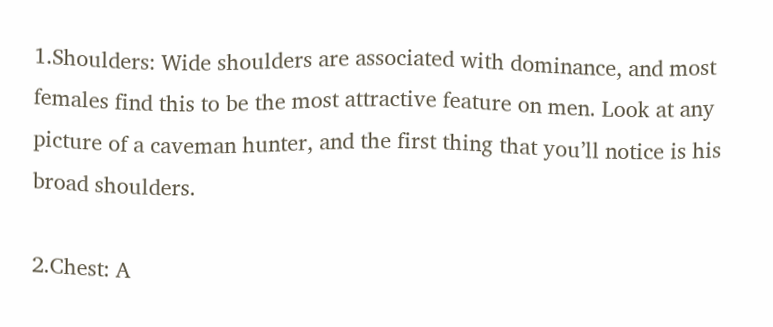1.Shoulders: Wide shoulders are associated with dominance, and most females find this to be the most attractive feature on men. Look at any picture of a caveman hunter, and the first thing that you’ll notice is his broad shoulders.

2.Chest: A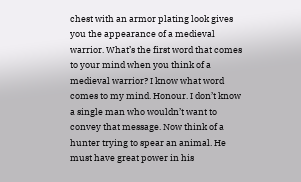chest with an armor plating look gives you the appearance of a medieval warrior. What’s the first word that comes to your mind when you think of a medieval warrior? I know what word comes to my mind. Honour. I don’t know a single man who wouldn’t want to convey that message. Now think of a hunter trying to spear an animal. He must have great power in his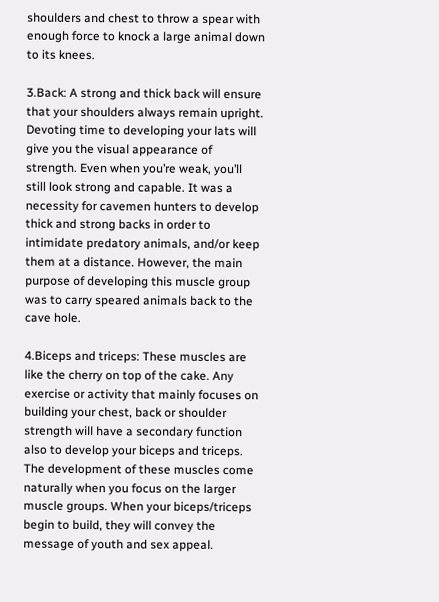shoulders and chest to throw a spear with enough force to knock a large animal down to its knees.

3.Back: A strong and thick back will ensure that your shoulders always remain upright. Devoting time to developing your lats will give you the visual appearance of strength. Even when you’re weak, you’ll still look strong and capable. It was a necessity for cavemen hunters to develop thick and strong backs in order to intimidate predatory animals, and/or keep them at a distance. However, the main purpose of developing this muscle group was to carry speared animals back to the cave hole.

4.Biceps and triceps: These muscles are like the cherry on top of the cake. Any exercise or activity that mainly focuses on building your chest, back or shoulder strength will have a secondary function also to develop your biceps and triceps. The development of these muscles come naturally when you focus on the larger muscle groups. When your biceps/triceps begin to build, they will convey the message of youth and sex appeal.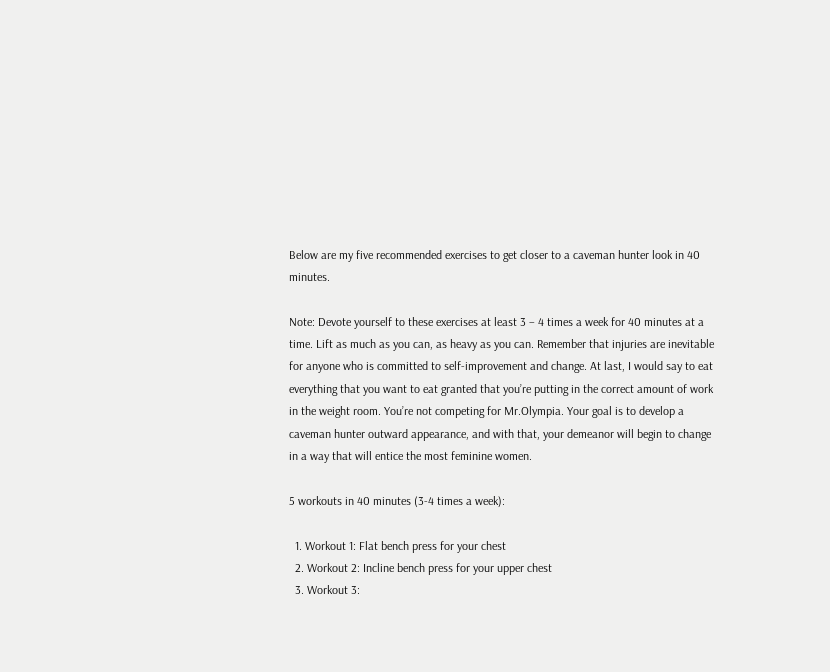Below are my five recommended exercises to get closer to a caveman hunter look in 40 minutes.

Note: Devote yourself to these exercises at least 3 – 4 times a week for 40 minutes at a time. Lift as much as you can, as heavy as you can. Remember that injuries are inevitable for anyone who is committed to self-improvement and change. At last, I would say to eat everything that you want to eat granted that you’re putting in the correct amount of work in the weight room. You’re not competing for Mr.Olympia. Your goal is to develop a caveman hunter outward appearance, and with that, your demeanor will begin to change in a way that will entice the most feminine women.

5 workouts in 40 minutes (3-4 times a week):

  1. Workout 1: Flat bench press for your chest
  2. Workout 2: Incline bench press for your upper chest
  3. Workout 3: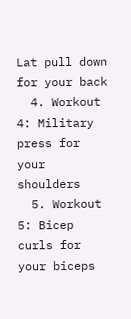Lat pull down for your back
  4. Workout 4: Military press for your shoulders
  5. Workout 5: Bicep curls for your biceps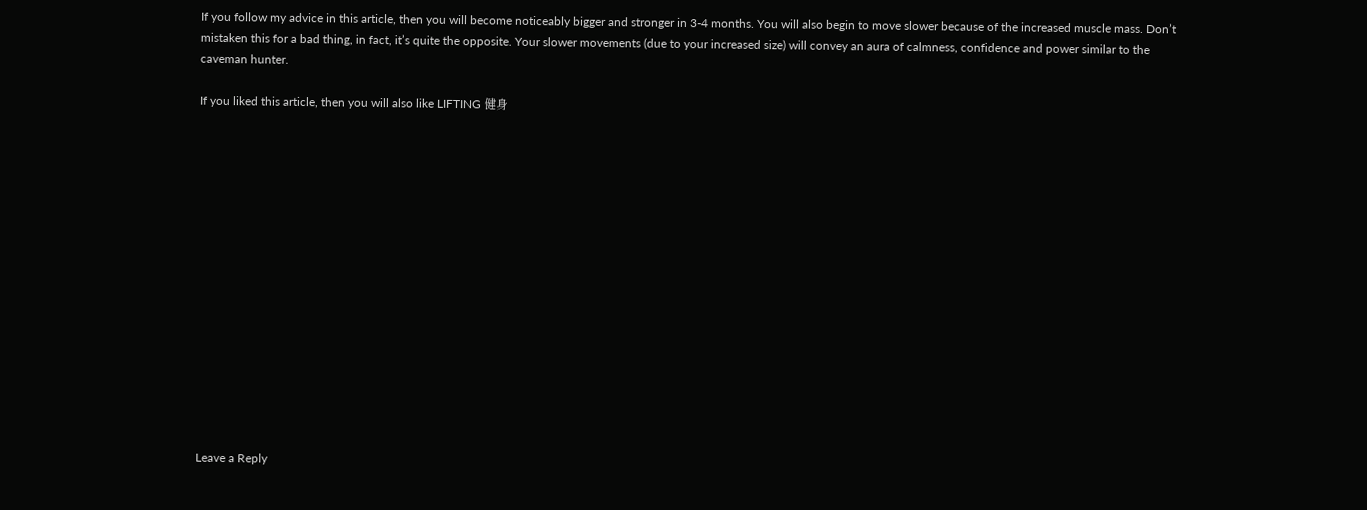If you follow my advice in this article, then you will become noticeably bigger and stronger in 3-4 months. You will also begin to move slower because of the increased muscle mass. Don’t mistaken this for a bad thing, in fact, it’s quite the opposite. Your slower movements (due to your increased size) will convey an aura of calmness, confidence and power similar to the caveman hunter.

If you liked this article, then you will also like LIFTING 健身
















Leave a Reply